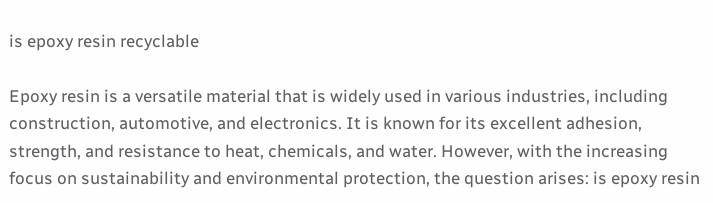is epoxy resin recyclable

Epoxy resin is a versatile material that is widely used in various industries, including construction, automotive, and electronics. It is known for its excellent adhesion, strength, and resistance to heat, chemicals, and water. However, with the increasing focus on sustainability and environmental protection, the question arises: is epoxy resin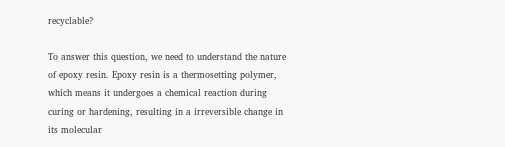recyclable?

To answer this question, we need to understand the nature of epoxy resin. Epoxy resin is a thermosetting polymer, which means it undergoes a chemical reaction during curing or hardening, resulting in a irreversible change in its molecular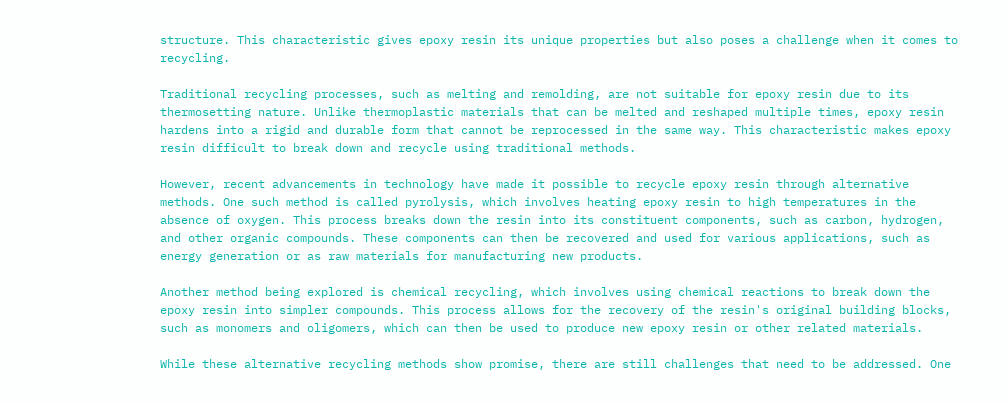structure. This characteristic gives epoxy resin its unique properties but also poses a challenge when it comes to recycling.

Traditional recycling processes, such as melting and remolding, are not suitable for epoxy resin due to its thermosetting nature. Unlike thermoplastic materials that can be melted and reshaped multiple times, epoxy resin hardens into a rigid and durable form that cannot be reprocessed in the same way. This characteristic makes epoxy resin difficult to break down and recycle using traditional methods.

However, recent advancements in technology have made it possible to recycle epoxy resin through alternative methods. One such method is called pyrolysis, which involves heating epoxy resin to high temperatures in the absence of oxygen. This process breaks down the resin into its constituent components, such as carbon, hydrogen, and other organic compounds. These components can then be recovered and used for various applications, such as energy generation or as raw materials for manufacturing new products.

Another method being explored is chemical recycling, which involves using chemical reactions to break down the epoxy resin into simpler compounds. This process allows for the recovery of the resin's original building blocks, such as monomers and oligomers, which can then be used to produce new epoxy resin or other related materials.

While these alternative recycling methods show promise, there are still challenges that need to be addressed. One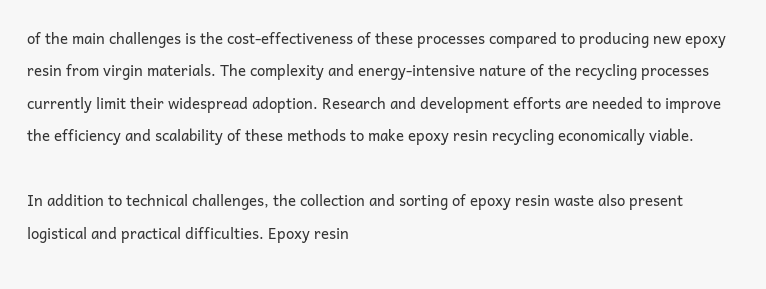of the main challenges is the cost-effectiveness of these processes compared to producing new epoxy resin from virgin materials. The complexity and energy-intensive nature of the recycling processes currently limit their widespread adoption. Research and development efforts are needed to improve the efficiency and scalability of these methods to make epoxy resin recycling economically viable.

In addition to technical challenges, the collection and sorting of epoxy resin waste also present logistical and practical difficulties. Epoxy resin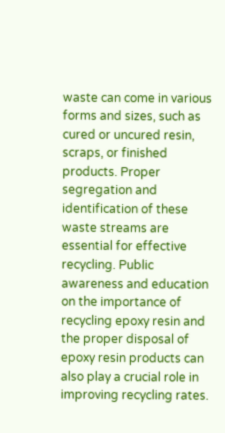waste can come in various forms and sizes, such as cured or uncured resin, scraps, or finished products. Proper segregation and identification of these waste streams are essential for effective recycling. Public awareness and education on the importance of recycling epoxy resin and the proper disposal of epoxy resin products can also play a crucial role in improving recycling rates.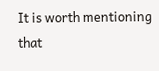It is worth mentioning that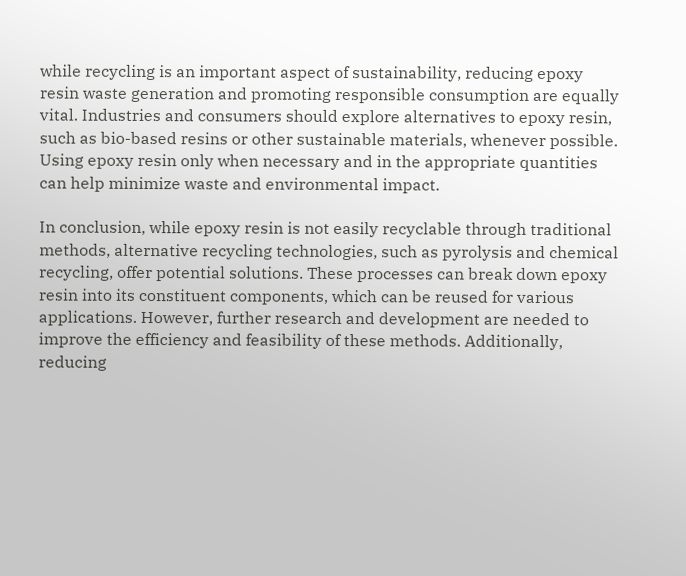while recycling is an important aspect of sustainability, reducing epoxy resin waste generation and promoting responsible consumption are equally vital. Industries and consumers should explore alternatives to epoxy resin, such as bio-based resins or other sustainable materials, whenever possible. Using epoxy resin only when necessary and in the appropriate quantities can help minimize waste and environmental impact.

In conclusion, while epoxy resin is not easily recyclable through traditional methods, alternative recycling technologies, such as pyrolysis and chemical recycling, offer potential solutions. These processes can break down epoxy resin into its constituent components, which can be reused for various applications. However, further research and development are needed to improve the efficiency and feasibility of these methods. Additionally, reducing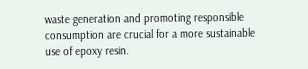waste generation and promoting responsible consumption are crucial for a more sustainable use of epoxy resin.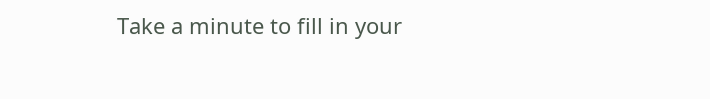Take a minute to fill in your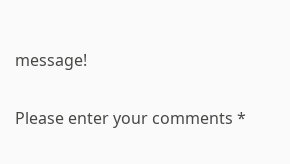message!

Please enter your comments *